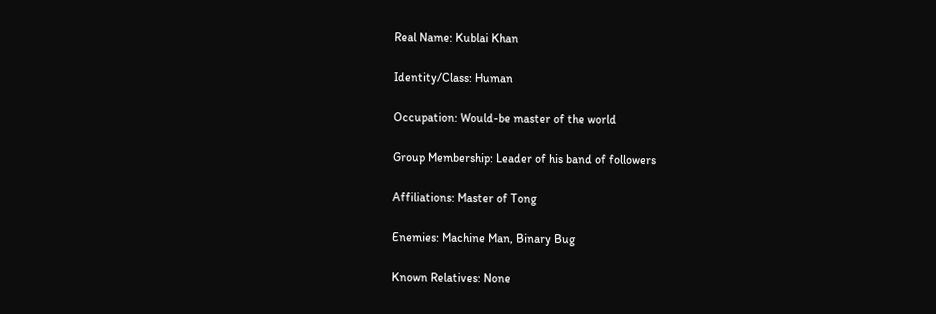Real Name: Kublai Khan

Identity/Class: Human

Occupation: Would-be master of the world

Group Membership: Leader of his band of followers

Affiliations: Master of Tong

Enemies: Machine Man, Binary Bug

Known Relatives: None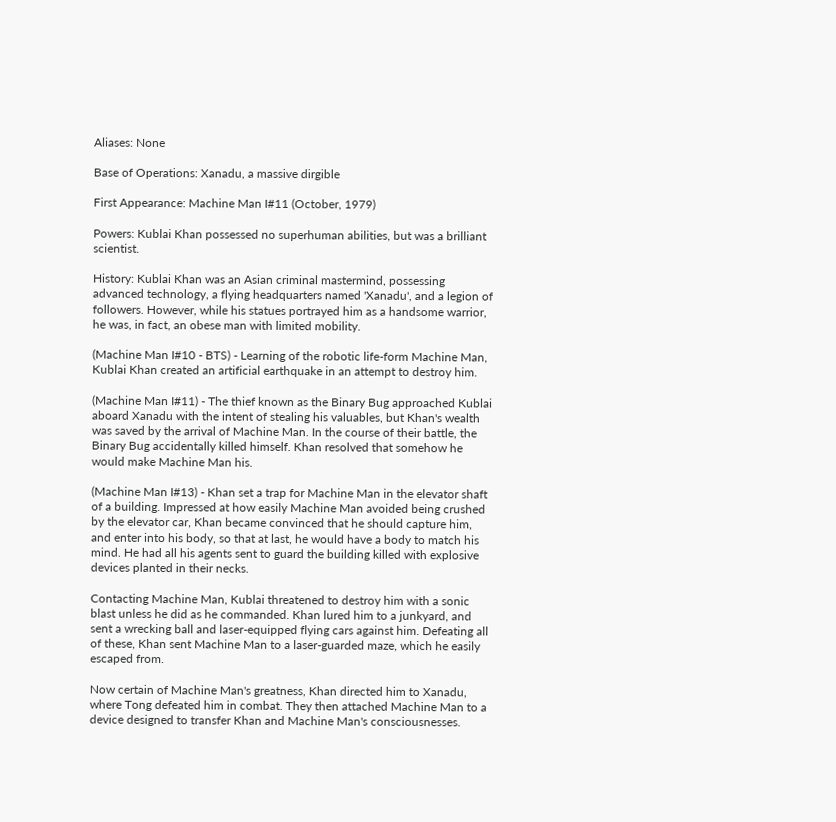Aliases: None

Base of Operations: Xanadu, a massive dirgible

First Appearance: Machine Man I#11 (October, 1979)

Powers: Kublai Khan possessed no superhuman abilities, but was a brilliant scientist.

History: Kublai Khan was an Asian criminal mastermind, possessing advanced technology, a flying headquarters named 'Xanadu', and a legion of followers. However, while his statues portrayed him as a handsome warrior, he was, in fact, an obese man with limited mobility.

(Machine Man I#10 - BTS) - Learning of the robotic life-form Machine Man, Kublai Khan created an artificial earthquake in an attempt to destroy him.

(Machine Man I#11) - The thief known as the Binary Bug approached Kublai aboard Xanadu with the intent of stealing his valuables, but Khan's wealth was saved by the arrival of Machine Man. In the course of their battle, the Binary Bug accidentally killed himself. Khan resolved that somehow he would make Machine Man his.

(Machine Man I#13) - Khan set a trap for Machine Man in the elevator shaft of a building. Impressed at how easily Machine Man avoided being crushed by the elevator car, Khan became convinced that he should capture him, and enter into his body, so that at last, he would have a body to match his mind. He had all his agents sent to guard the building killed with explosive devices planted in their necks.

Contacting Machine Man, Kublai threatened to destroy him with a sonic blast unless he did as he commanded. Khan lured him to a junkyard, and sent a wrecking ball and laser-equipped flying cars against him. Defeating all of these, Khan sent Machine Man to a laser-guarded maze, which he easily escaped from.

Now certain of Machine Man's greatness, Khan directed him to Xanadu, where Tong defeated him in combat. They then attached Machine Man to a device designed to transfer Khan and Machine Man's consciousnesses.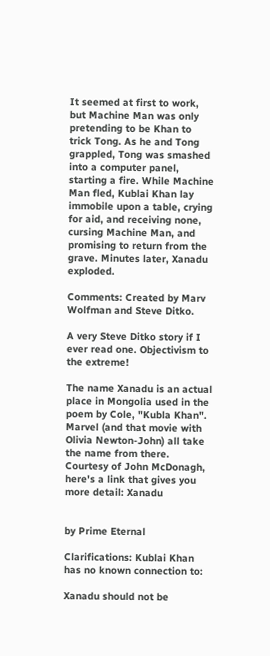It seemed at first to work, but Machine Man was only pretending to be Khan to trick Tong. As he and Tong grappled, Tong was smashed into a computer panel, starting a fire. While Machine Man fled, Kublai Khan lay immobile upon a table, crying for aid, and receiving none, cursing Machine Man, and promising to return from the grave. Minutes later, Xanadu exploded.

Comments: Created by Marv Wolfman and Steve Ditko.

A very Steve Ditko story if I ever read one. Objectivism to the extreme!

The name Xanadu is an actual place in Mongolia used in the poem by Cole, "Kubla Khan". Marvel (and that movie with Olivia Newton-John) all take the name from there. Courtesy of John McDonagh, here's a link that gives you more detail: Xanadu


by Prime Eternal

Clarifications: Kublai Khan has no known connection to:

Xanadu should not be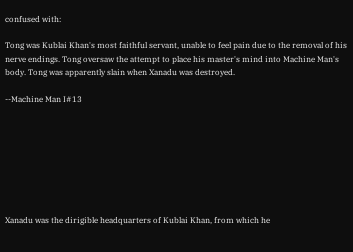confused with:

Tong was Kublai Khan's most faithful servant, unable to feel pain due to the removal of his nerve endings. Tong oversaw the attempt to place his master's mind into Machine Man's body. Tong was apparently slain when Xanadu was destroyed.

--Machine Man I#13








Xanadu was the dirigible headquarters of Kublai Khan, from which he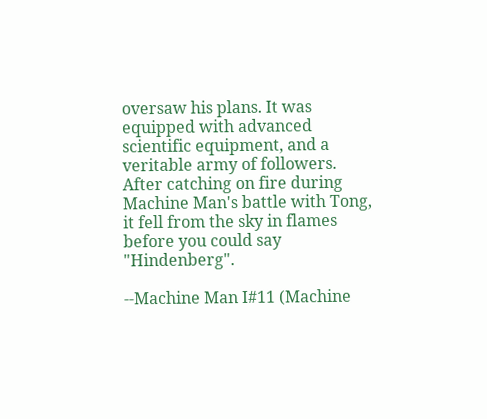oversaw his plans. It was equipped with advanced scientific equipment, and a veritable army of followers. After catching on fire during Machine Man's battle with Tong, it fell from the sky in flames before you could say "Hindenberg".

--Machine Man I#11 (Machine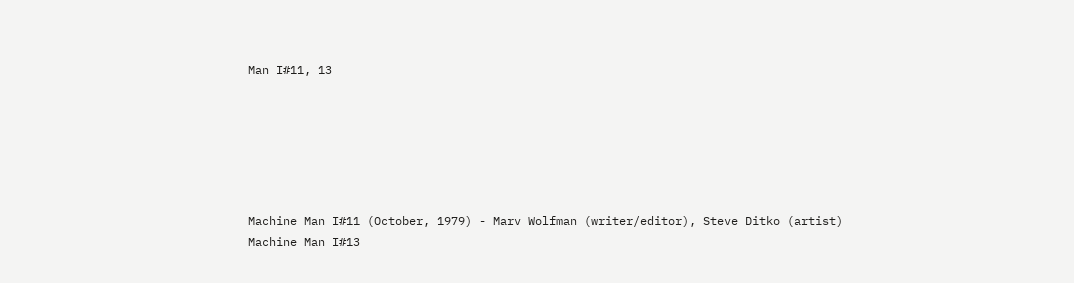Man I#11, 13






Machine Man I#11 (October, 1979) - Marv Wolfman (writer/editor), Steve Ditko (artist)
Machine Man I#13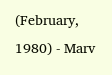(February, 1980) - Marv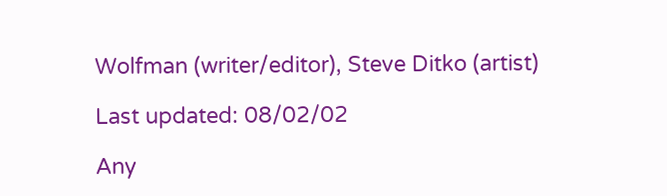Wolfman (writer/editor), Steve Ditko (artist)

Last updated: 08/02/02

Any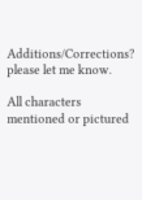Additions/Corrections? please let me know.

All characters mentioned or pictured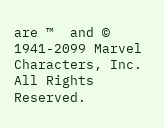are ™  and © 1941-2099 Marvel Characters, Inc. All Rights Reserved.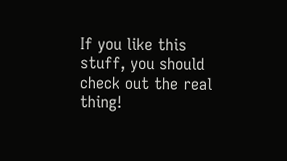If you like this stuff, you should check out the real thing!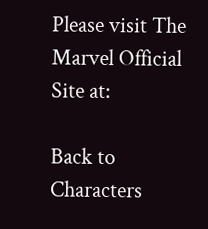Please visit The Marvel Official Site at:

Back to Characters